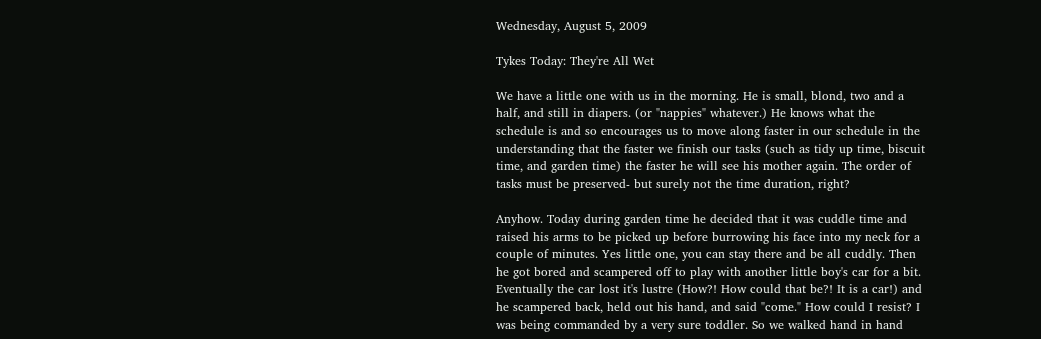Wednesday, August 5, 2009

Tykes Today: They're All Wet

We have a little one with us in the morning. He is small, blond, two and a half, and still in diapers. (or "nappies" whatever.) He knows what the schedule is and so encourages us to move along faster in our schedule in the understanding that the faster we finish our tasks (such as tidy up time, biscuit time, and garden time) the faster he will see his mother again. The order of tasks must be preserved- but surely not the time duration, right?

Anyhow. Today during garden time he decided that it was cuddle time and raised his arms to be picked up before burrowing his face into my neck for a couple of minutes. Yes little one, you can stay there and be all cuddly. Then he got bored and scampered off to play with another little boy's car for a bit. Eventually the car lost it's lustre (How?! How could that be?! It is a car!) and he scampered back, held out his hand, and said "come." How could I resist? I was being commanded by a very sure toddler. So we walked hand in hand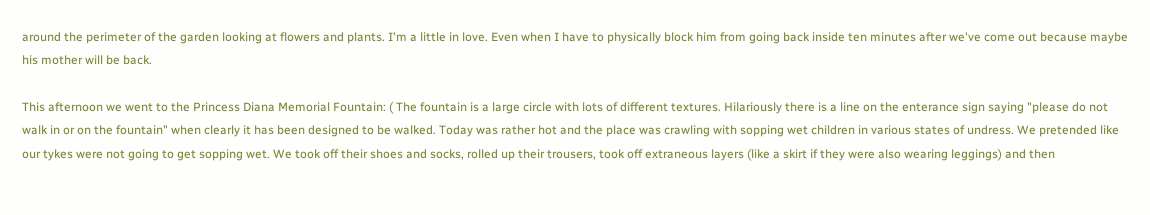around the perimeter of the garden looking at flowers and plants. I'm a little in love. Even when I have to physically block him from going back inside ten minutes after we've come out because maybe his mother will be back.

This afternoon we went to the Princess Diana Memorial Fountain: ( The fountain is a large circle with lots of different textures. Hilariously there is a line on the enterance sign saying "please do not walk in or on the fountain" when clearly it has been designed to be walked. Today was rather hot and the place was crawling with sopping wet children in various states of undress. We pretended like our tykes were not going to get sopping wet. We took off their shoes and socks, rolled up their trousers, took off extraneous layers (like a skirt if they were also wearing leggings) and then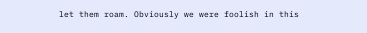let them roam. Obviously we were foolish in this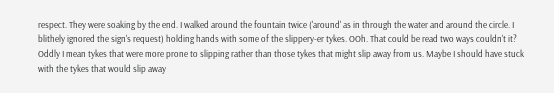respect. They were soaking by the end. I walked around the fountain twice ('around' as in through the water and around the circle. I blithely ignored the sign's request) holding hands with some of the slippery-er tykes. OOh. That could be read two ways couldn't it? Oddly I mean tykes that were more prone to slipping rather than those tykes that might slip away from us. Maybe I should have stuck with the tykes that would slip away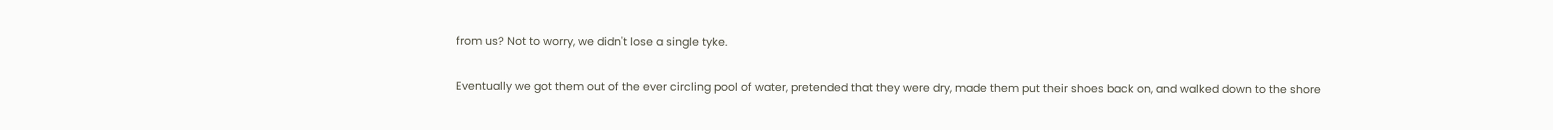from us? Not to worry, we didn't lose a single tyke.

Eventually we got them out of the ever circling pool of water, pretended that they were dry, made them put their shoes back on, and walked down to the shore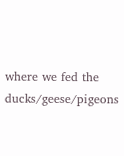where we fed the ducks/geese/pigeons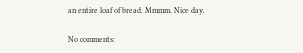an entire loaf of bread. Mmmm. Nice day.

No comments: